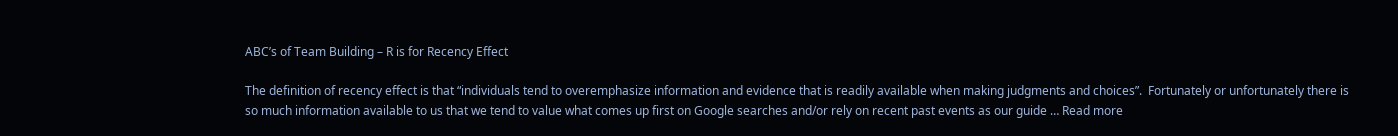ABC’s of Team Building – R is for Recency Effect

The definition of recency effect is that “individuals tend to overemphasize information and evidence that is readily available when making judgments and choices”.  Fortunately or unfortunately there is so much information available to us that we tend to value what comes up first on Google searches and/or rely on recent past events as our guide … Read more